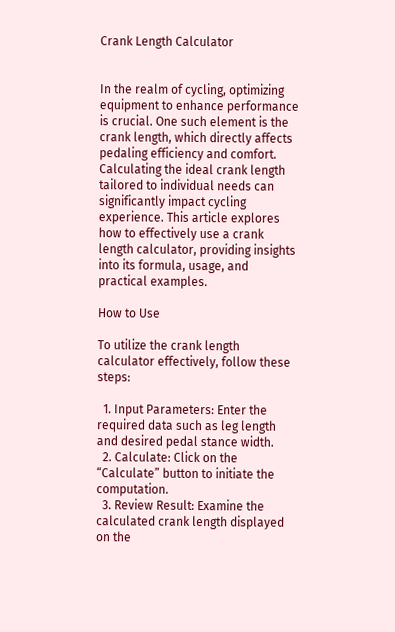Crank Length Calculator


In the realm of cycling, optimizing equipment to enhance performance is crucial. One such element is the crank length, which directly affects pedaling efficiency and comfort. Calculating the ideal crank length tailored to individual needs can significantly impact cycling experience. This article explores how to effectively use a crank length calculator, providing insights into its formula, usage, and practical examples.

How to Use

To utilize the crank length calculator effectively, follow these steps:

  1. Input Parameters: Enter the required data such as leg length and desired pedal stance width.
  2. Calculate: Click on the “Calculate” button to initiate the computation.
  3. Review Result: Examine the calculated crank length displayed on the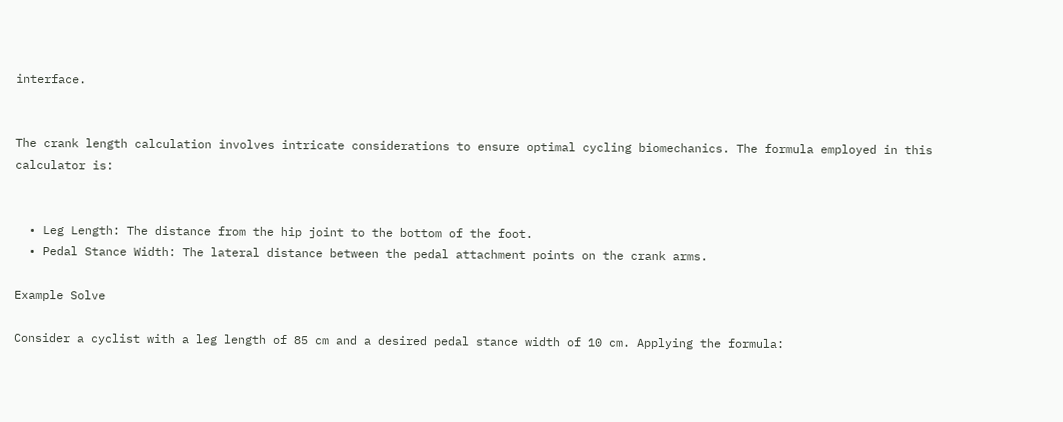interface.


The crank length calculation involves intricate considerations to ensure optimal cycling biomechanics. The formula employed in this calculator is:


  • Leg Length: The distance from the hip joint to the bottom of the foot.
  • Pedal Stance Width: The lateral distance between the pedal attachment points on the crank arms.

Example Solve

Consider a cyclist with a leg length of 85 cm and a desired pedal stance width of 10 cm. Applying the formula: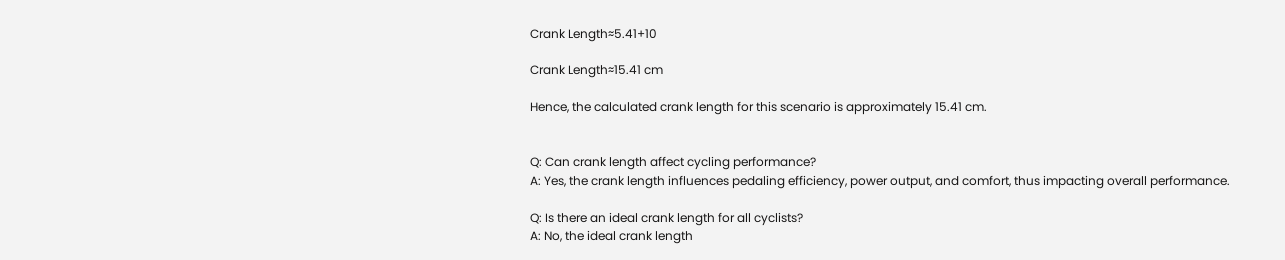Crank Length≈5.41+10

Crank Length≈15.41 cm

Hence, the calculated crank length for this scenario is approximately 15.41 cm.


Q: Can crank length affect cycling performance?
A: Yes, the crank length influences pedaling efficiency, power output, and comfort, thus impacting overall performance.

Q: Is there an ideal crank length for all cyclists?
A: No, the ideal crank length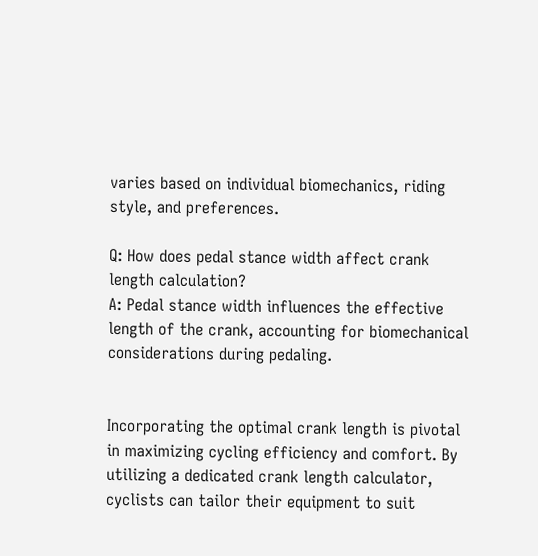varies based on individual biomechanics, riding style, and preferences.

Q: How does pedal stance width affect crank length calculation?
A: Pedal stance width influences the effective length of the crank, accounting for biomechanical considerations during pedaling.


Incorporating the optimal crank length is pivotal in maximizing cycling efficiency and comfort. By utilizing a dedicated crank length calculator, cyclists can tailor their equipment to suit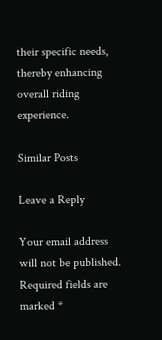their specific needs, thereby enhancing overall riding experience.

Similar Posts

Leave a Reply

Your email address will not be published. Required fields are marked *